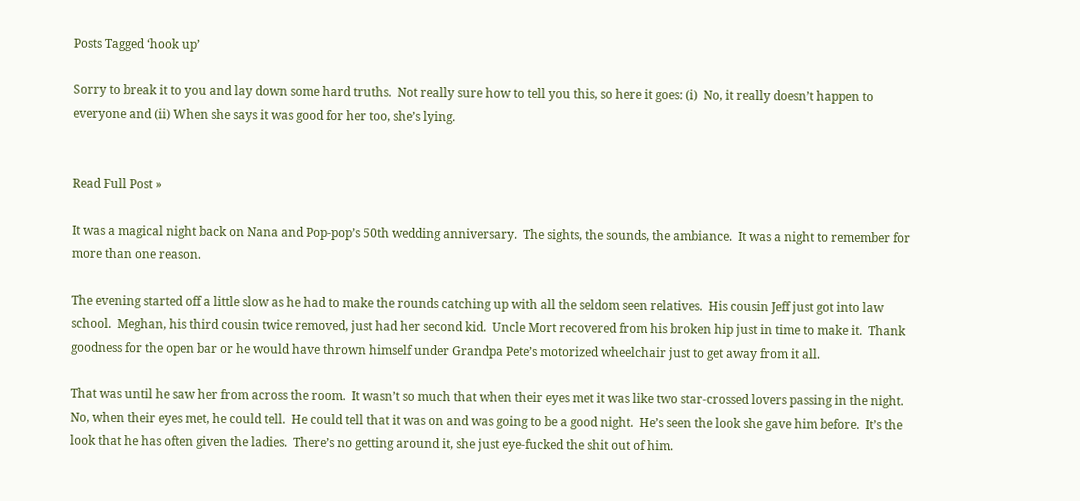Posts Tagged ‘hook up’

Sorry to break it to you and lay down some hard truths.  Not really sure how to tell you this, so here it goes: (i)  No, it really doesn’t happen to everyone and (ii) When she says it was good for her too, she’s lying.


Read Full Post »

It was a magical night back on Nana and Pop-pop’s 50th wedding anniversary.  The sights, the sounds, the ambiance.  It was a night to remember for more than one reason.

The evening started off a little slow as he had to make the rounds catching up with all the seldom seen relatives.  His cousin Jeff just got into law school.  Meghan, his third cousin twice removed, just had her second kid.  Uncle Mort recovered from his broken hip just in time to make it.  Thank goodness for the open bar or he would have thrown himself under Grandpa Pete’s motorized wheelchair just to get away from it all.

That was until he saw her from across the room.  It wasn’t so much that when their eyes met it was like two star-crossed lovers passing in the night.  No, when their eyes met, he could tell.  He could tell that it was on and was going to be a good night.  He’s seen the look she gave him before.  It’s the look that he has often given the ladies.  There’s no getting around it, she just eye-fucked the shit out of him.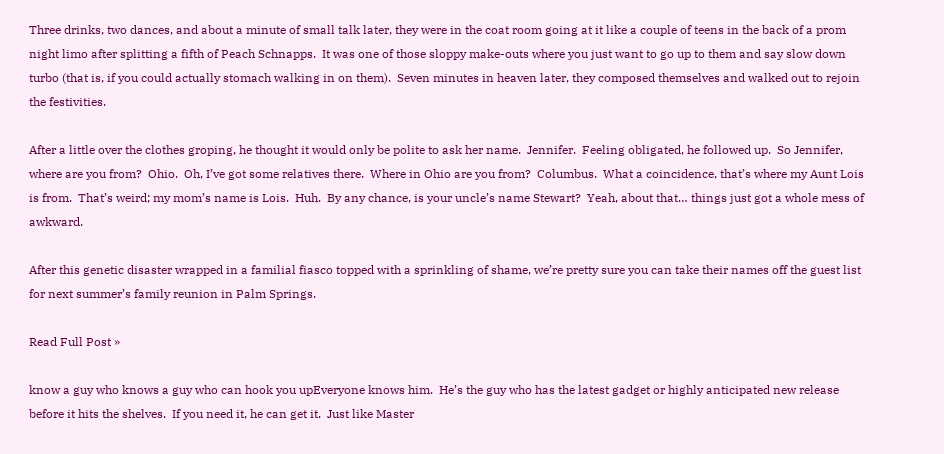Three drinks, two dances, and about a minute of small talk later, they were in the coat room going at it like a couple of teens in the back of a prom night limo after splitting a fifth of Peach Schnapps.  It was one of those sloppy make-outs where you just want to go up to them and say slow down turbo (that is, if you could actually stomach walking in on them).  Seven minutes in heaven later, they composed themselves and walked out to rejoin the festivities.

After a little over the clothes groping, he thought it would only be polite to ask her name.  Jennifer.  Feeling obligated, he followed up.  So Jennifer, where are you from?  Ohio.  Oh, I’ve got some relatives there.  Where in Ohio are you from?  Columbus.  What a coincidence, that’s where my Aunt Lois is from.  That’s weird; my mom’s name is Lois.  Huh.  By any chance, is your uncle’s name Stewart?  Yeah, about that… things just got a whole mess of awkward.

After this genetic disaster wrapped in a familial fiasco topped with a sprinkling of shame, we’re pretty sure you can take their names off the guest list for next summer’s family reunion in Palm Springs.

Read Full Post »

know a guy who knows a guy who can hook you upEveryone knows him.  He’s the guy who has the latest gadget or highly anticipated new release before it hits the shelves.  If you need it, he can get it.  Just like Master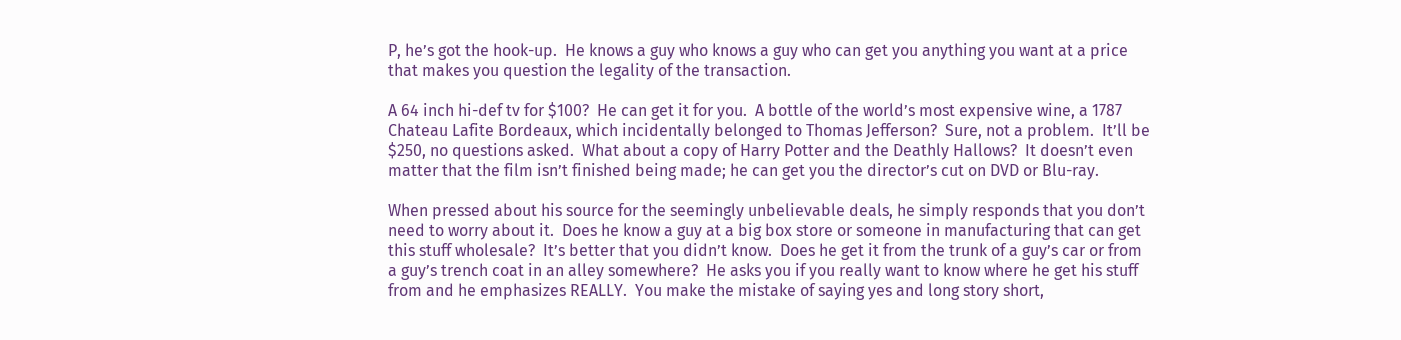P, he’s got the hook-up.  He knows a guy who knows a guy who can get you anything you want at a price that makes you question the legality of the transaction.

A 64 inch hi-def tv for $100?  He can get it for you.  A bottle of the world’s most expensive wine, a 1787 Chateau Lafite Bordeaux, which incidentally belonged to Thomas Jefferson?  Sure, not a problem.  It’ll be $250, no questions asked.  What about a copy of Harry Potter and the Deathly Hallows?  It doesn’t even matter that the film isn’t finished being made; he can get you the director’s cut on DVD or Blu-ray.

When pressed about his source for the seemingly unbelievable deals, he simply responds that you don’t need to worry about it.  Does he know a guy at a big box store or someone in manufacturing that can get this stuff wholesale?  It’s better that you didn’t know.  Does he get it from the trunk of a guy’s car or from a guy’s trench coat in an alley somewhere?  He asks you if you really want to know where he get his stuff from and he emphasizes REALLY.  You make the mistake of saying yes and long story short,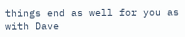things end as well for you as with Dave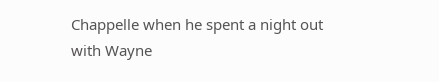Chappelle when he spent a night out with Wayne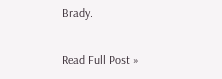Brady.

Read Full Post »